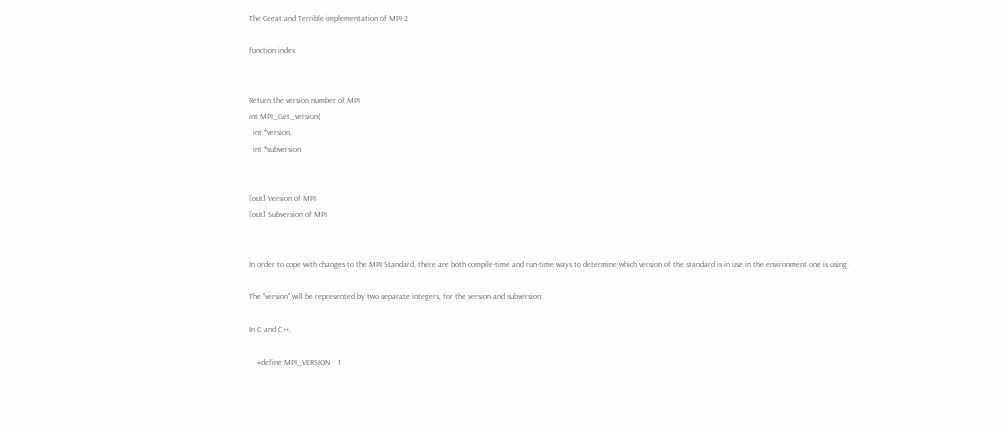The Great and Terrible implementation of MPI-2

function index


Return the version number of MPI
int MPI_Get_version(
  int *version,
  int *subversion


[out] Version of MPI
[out] Subversion of MPI


In order to cope with changes to the MPI Standard, there are both compile-time and run-time ways to determine which version of the standard is in use in the environment one is using.

The "version" will be represented by two separate integers, for the version and subversion:

In C and C++,

    #define MPI_VERSION    1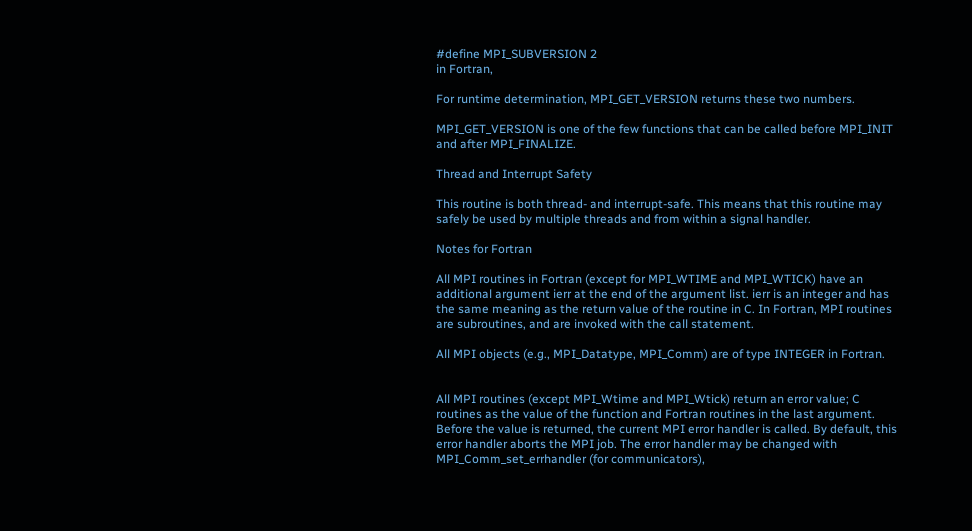#define MPI_SUBVERSION 2
in Fortran,

For runtime determination, MPI_GET_VERSION returns these two numbers.

MPI_GET_VERSION is one of the few functions that can be called before MPI_INIT and after MPI_FINALIZE.

Thread and Interrupt Safety

This routine is both thread- and interrupt-safe. This means that this routine may safely be used by multiple threads and from within a signal handler.

Notes for Fortran

All MPI routines in Fortran (except for MPI_WTIME and MPI_WTICK) have an additional argument ierr at the end of the argument list. ierr is an integer and has the same meaning as the return value of the routine in C. In Fortran, MPI routines are subroutines, and are invoked with the call statement.

All MPI objects (e.g., MPI_Datatype, MPI_Comm) are of type INTEGER in Fortran.


All MPI routines (except MPI_Wtime and MPI_Wtick) return an error value; C routines as the value of the function and Fortran routines in the last argument. Before the value is returned, the current MPI error handler is called. By default, this error handler aborts the MPI job. The error handler may be changed with MPI_Comm_set_errhandler (for communicators),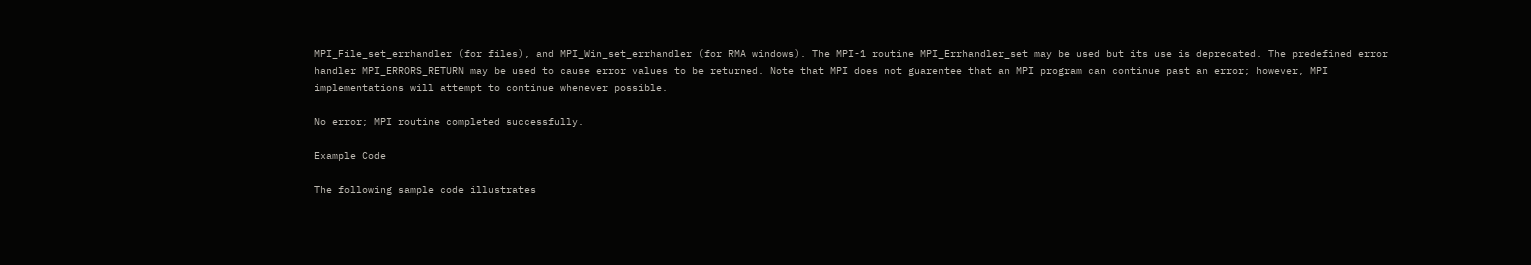MPI_File_set_errhandler (for files), and MPI_Win_set_errhandler (for RMA windows). The MPI-1 routine MPI_Errhandler_set may be used but its use is deprecated. The predefined error handler MPI_ERRORS_RETURN may be used to cause error values to be returned. Note that MPI does not guarentee that an MPI program can continue past an error; however, MPI implementations will attempt to continue whenever possible.

No error; MPI routine completed successfully.

Example Code

The following sample code illustrates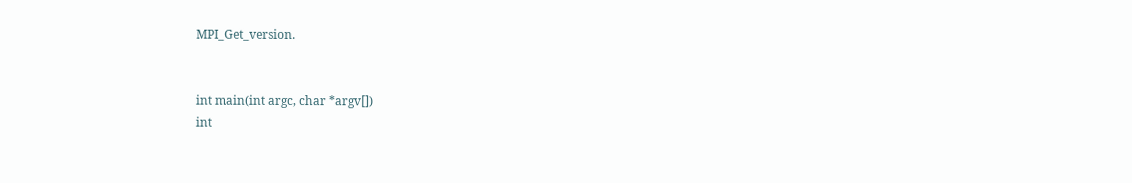MPI_Get_version.


int main(int argc, char *argv[])
int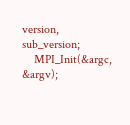version, sub_version;
    MPI_Init(&argc, &argv);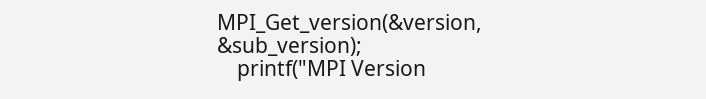MPI_Get_version(&version, &sub_version);
    printf("MPI Version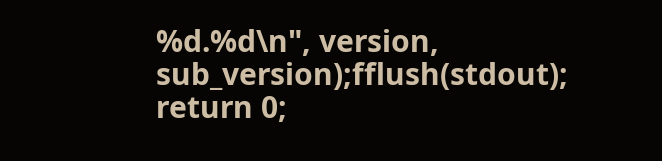%d.%d\n", version, sub_version);fflush(stdout);
return 0;